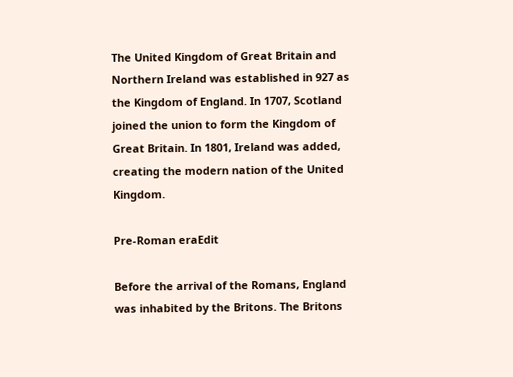The United Kingdom of Great Britain and Northern Ireland was established in 927 as the Kingdom of England. In 1707, Scotland joined the union to form the Kingdom of Great Britain. In 1801, Ireland was added, creating the modern nation of the United Kingdom.

Pre-Roman eraEdit

Before the arrival of the Romans, England was inhabited by the Britons. The Britons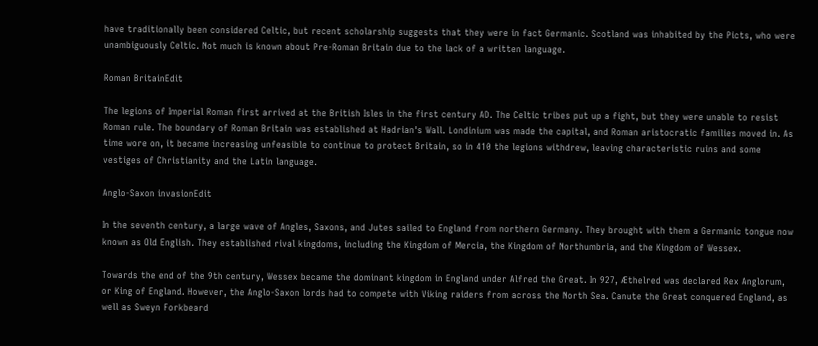have traditionally been considered Celtic, but recent scholarship suggests that they were in fact Germanic. Scotland was inhabited by the Picts, who were unambiguously Celtic. Not much is known about Pre-Roman Britain due to the lack of a written language.

Roman BritainEdit

The legions of Imperial Roman first arrived at the British Isles in the first century AD. The Celtic tribes put up a fight, but they were unable to resist Roman rule. The boundary of Roman Britain was established at Hadrian's Wall. Londinium was made the capital, and Roman aristocratic families moved in. As time wore on, it became increasing unfeasible to continue to protect Britain, so in 410 the legions withdrew, leaving characteristic ruins and some vestiges of Christianity and the Latin language.

Anglo-Saxon invasionEdit

In the seventh century, a large wave of Angles, Saxons, and Jutes sailed to England from northern Germany. They brought with them a Germanic tongue now known as Old English. They established rival kingdoms, including the Kingdom of Mercia, the Kingdom of Northumbria, and the Kingdom of Wessex.

Towards the end of the 9th century, Wessex became the dominant kingdom in England under Alfred the Great. In 927, Æthelred was declared Rex Anglorum, or King of England. However, the Anglo-Saxon lords had to compete with Viking raiders from across the North Sea. Canute the Great conquered England, as well as Sweyn Forkbeard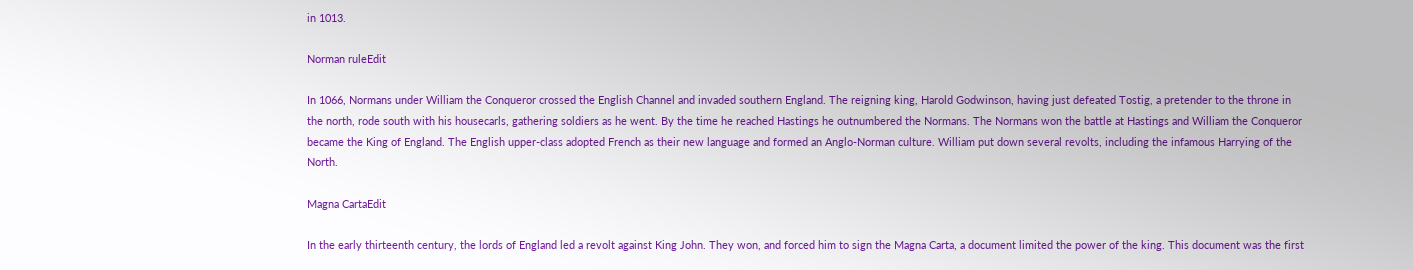in 1013.

Norman ruleEdit

In 1066, Normans under William the Conqueror crossed the English Channel and invaded southern England. The reigning king, Harold Godwinson, having just defeated Tostig, a pretender to the throne in the north, rode south with his housecarls, gathering soldiers as he went. By the time he reached Hastings he outnumbered the Normans. The Normans won the battle at Hastings and William the Conqueror became the King of England. The English upper-class adopted French as their new language and formed an Anglo-Norman culture. William put down several revolts, including the infamous Harrying of the North.

Magna CartaEdit

In the early thirteenth century, the lords of England led a revolt against King John. They won, and forced him to sign the Magna Carta, a document limited the power of the king. This document was the first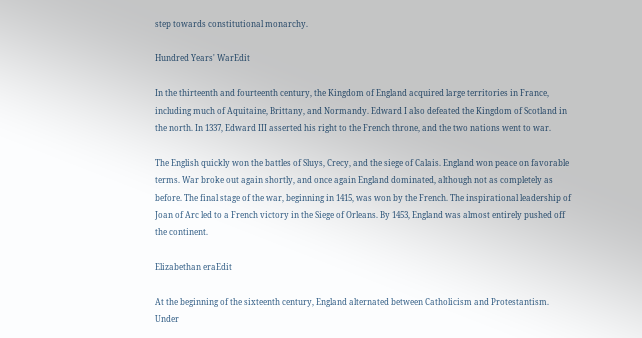step towards constitutional monarchy.

Hundred Years' WarEdit

In the thirteenth and fourteenth century, the Kingdom of England acquired large territories in France, including much of Aquitaine, Brittany, and Normandy. Edward I also defeated the Kingdom of Scotland in the north. In 1337, Edward III asserted his right to the French throne, and the two nations went to war.

The English quickly won the battles of Sluys, Crecy, and the siege of Calais. England won peace on favorable terms. War broke out again shortly, and once again England dominated, although not as completely as before. The final stage of the war, beginning in 1415, was won by the French. The inspirational leadership of Joan of Arc led to a French victory in the Siege of Orleans. By 1453, England was almost entirely pushed off the continent.

Elizabethan eraEdit

At the beginning of the sixteenth century, England alternated between Catholicism and Protestantism. Under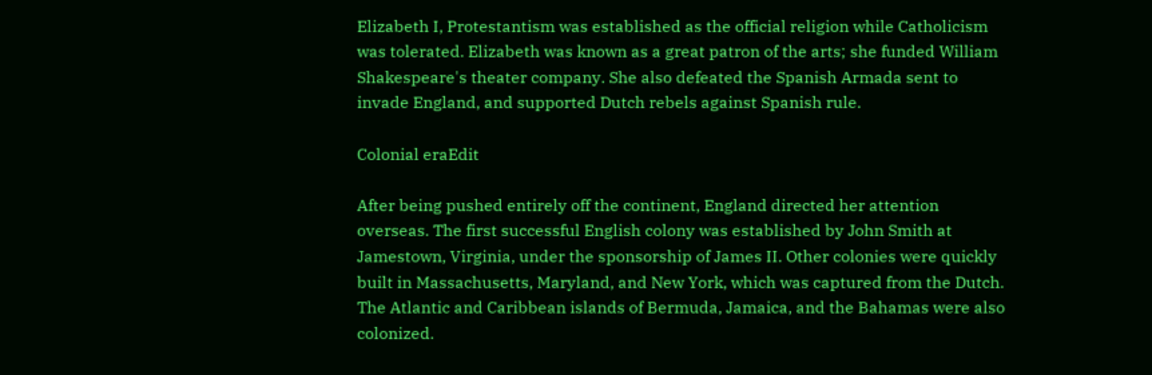Elizabeth I, Protestantism was established as the official religion while Catholicism was tolerated. Elizabeth was known as a great patron of the arts; she funded William Shakespeare's theater company. She also defeated the Spanish Armada sent to invade England, and supported Dutch rebels against Spanish rule.

Colonial eraEdit

After being pushed entirely off the continent, England directed her attention overseas. The first successful English colony was established by John Smith at Jamestown, Virginia, under the sponsorship of James II. Other colonies were quickly built in Massachusetts, Maryland, and New York, which was captured from the Dutch. The Atlantic and Caribbean islands of Bermuda, Jamaica, and the Bahamas were also colonized.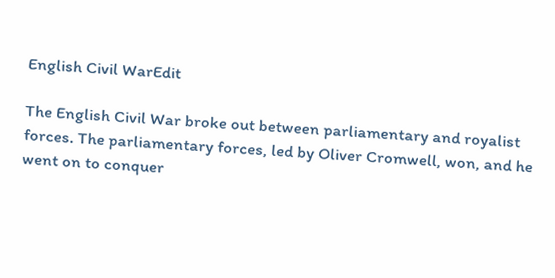English Civil WarEdit

The English Civil War broke out between parliamentary and royalist forces. The parliamentary forces, led by Oliver Cromwell, won, and he went on to conquer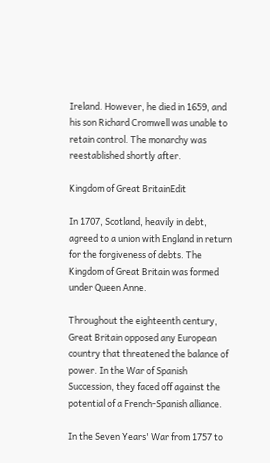Ireland. However, he died in 1659, and his son Richard Cromwell was unable to retain control. The monarchy was reestablished shortly after.

Kingdom of Great BritainEdit

In 1707, Scotland, heavily in debt, agreed to a union with England in return for the forgiveness of debts. The Kingdom of Great Britain was formed under Queen Anne.

Throughout the eighteenth century, Great Britain opposed any European country that threatened the balance of power. In the War of Spanish Succession, they faced off against the potential of a French-Spanish alliance.

In the Seven Years' War from 1757 to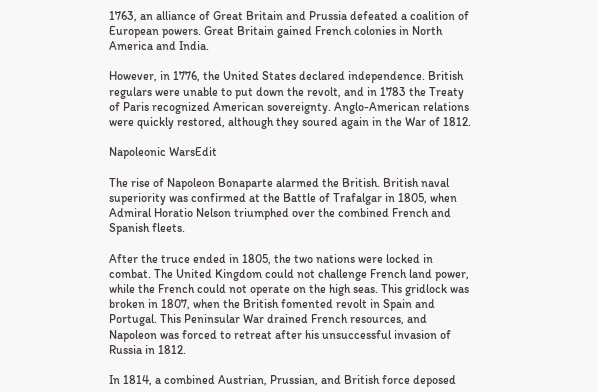1763, an alliance of Great Britain and Prussia defeated a coalition of European powers. Great Britain gained French colonies in North America and India.

However, in 1776, the United States declared independence. British regulars were unable to put down the revolt, and in 1783 the Treaty of Paris recognized American sovereignty. Anglo-American relations were quickly restored, although they soured again in the War of 1812.

Napoleonic WarsEdit

The rise of Napoleon Bonaparte alarmed the British. British naval superiority was confirmed at the Battle of Trafalgar in 1805, when Admiral Horatio Nelson triumphed over the combined French and Spanish fleets.

After the truce ended in 1805, the two nations were locked in combat. The United Kingdom could not challenge French land power, while the French could not operate on the high seas. This gridlock was broken in 1807, when the British fomented revolt in Spain and Portugal. This Peninsular War drained French resources, and Napoleon was forced to retreat after his unsuccessful invasion of Russia in 1812.

In 1814, a combined Austrian, Prussian, and British force deposed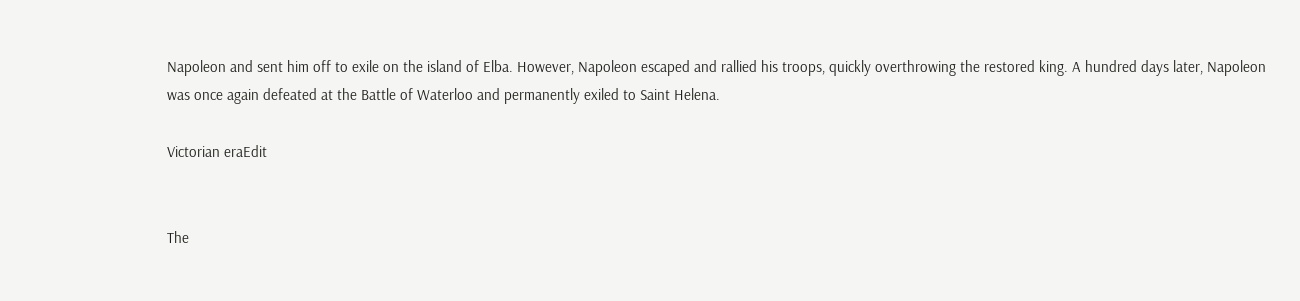Napoleon and sent him off to exile on the island of Elba. However, Napoleon escaped and rallied his troops, quickly overthrowing the restored king. A hundred days later, Napoleon was once again defeated at the Battle of Waterloo and permanently exiled to Saint Helena.

Victorian eraEdit


The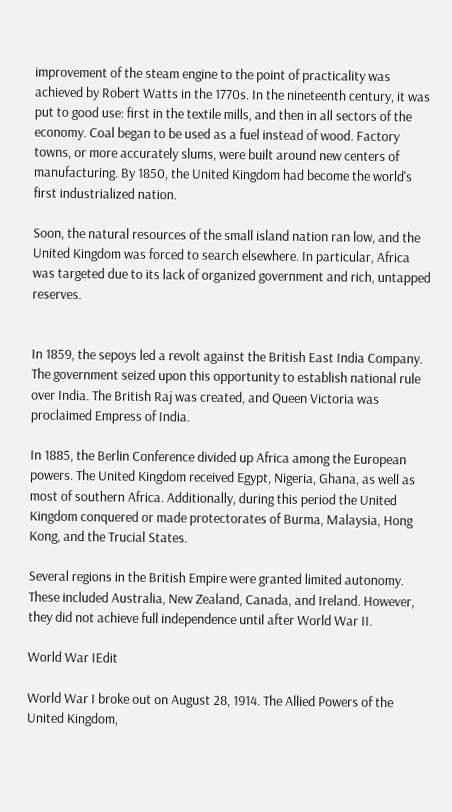improvement of the steam engine to the point of practicality was achieved by Robert Watts in the 1770s. In the nineteenth century, it was put to good use: first in the textile mills, and then in all sectors of the economy. Coal began to be used as a fuel instead of wood. Factory towns, or more accurately slums, were built around new centers of manufacturing. By 1850, the United Kingdom had become the world's first industrialized nation.

Soon, the natural resources of the small island nation ran low, and the United Kingdom was forced to search elsewhere. In particular, Africa was targeted due to its lack of organized government and rich, untapped reserves.


In 1859, the sepoys led a revolt against the British East India Company. The government seized upon this opportunity to establish national rule over India. The British Raj was created, and Queen Victoria was proclaimed Empress of India.

In 1885, the Berlin Conference divided up Africa among the European powers. The United Kingdom received Egypt, Nigeria, Ghana, as well as most of southern Africa. Additionally, during this period the United Kingdom conquered or made protectorates of Burma, Malaysia, Hong Kong, and the Trucial States.

Several regions in the British Empire were granted limited autonomy. These included Australia, New Zealand, Canada, and Ireland. However, they did not achieve full independence until after World War II.

World War IEdit

World War I broke out on August 28, 1914. The Allied Powers of the United Kingdom,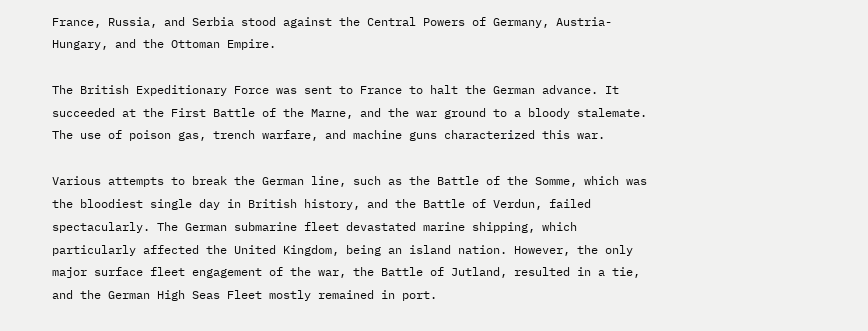France, Russia, and Serbia stood against the Central Powers of Germany, Austria-Hungary, and the Ottoman Empire.

The British Expeditionary Force was sent to France to halt the German advance. It succeeded at the First Battle of the Marne, and the war ground to a bloody stalemate. The use of poison gas, trench warfare, and machine guns characterized this war.

Various attempts to break the German line, such as the Battle of the Somme, which was the bloodiest single day in British history, and the Battle of Verdun, failed spectacularly. The German submarine fleet devastated marine shipping, which particularly affected the United Kingdom, being an island nation. However, the only major surface fleet engagement of the war, the Battle of Jutland, resulted in a tie, and the German High Seas Fleet mostly remained in port.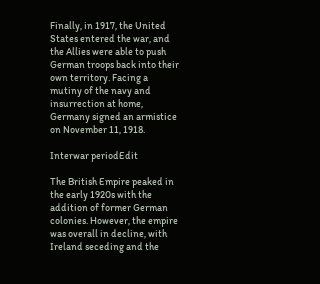Finally, in 1917, the United States entered the war, and the Allies were able to push German troops back into their own territory. Facing a mutiny of the navy and insurrection at home, Germany signed an armistice on November 11, 1918.

Interwar periodEdit

The British Empire peaked in the early 1920s with the addition of former German colonies. However, the empire was overall in decline, with Ireland seceding and the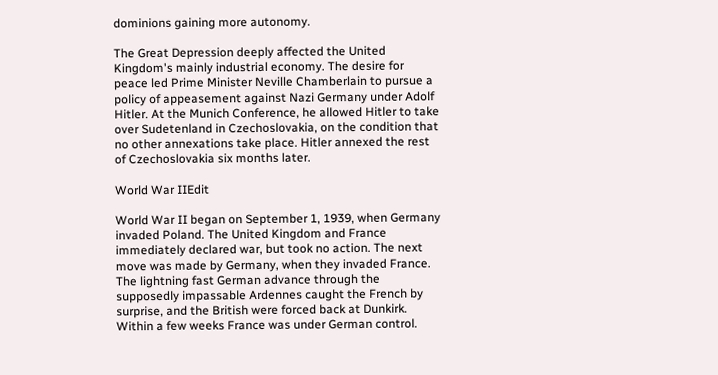dominions gaining more autonomy.

The Great Depression deeply affected the United Kingdom's mainly industrial economy. The desire for peace led Prime Minister Neville Chamberlain to pursue a policy of appeasement against Nazi Germany under Adolf Hitler. At the Munich Conference, he allowed Hitler to take over Sudetenland in Czechoslovakia, on the condition that no other annexations take place. Hitler annexed the rest of Czechoslovakia six months later.

World War IIEdit

World War II began on September 1, 1939, when Germany invaded Poland. The United Kingdom and France immediately declared war, but took no action. The next move was made by Germany, when they invaded France. The lightning fast German advance through the supposedly impassable Ardennes caught the French by surprise, and the British were forced back at Dunkirk. Within a few weeks France was under German control.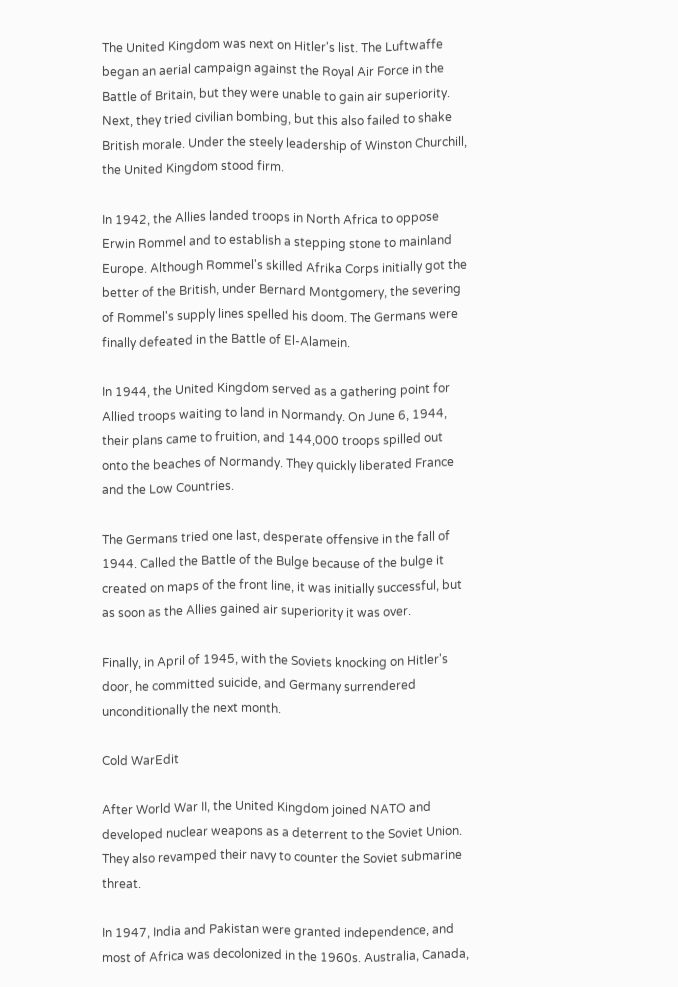The United Kingdom was next on Hitler's list. The Luftwaffe began an aerial campaign against the Royal Air Force in the Battle of Britain, but they were unable to gain air superiority. Next, they tried civilian bombing, but this also failed to shake British morale. Under the steely leadership of Winston Churchill, the United Kingdom stood firm.

In 1942, the Allies landed troops in North Africa to oppose Erwin Rommel and to establish a stepping stone to mainland Europe. Although Rommel's skilled Afrika Corps initially got the better of the British, under Bernard Montgomery, the severing of Rommel's supply lines spelled his doom. The Germans were finally defeated in the Battle of El-Alamein.

In 1944, the United Kingdom served as a gathering point for Allied troops waiting to land in Normandy. On June 6, 1944, their plans came to fruition, and 144,000 troops spilled out onto the beaches of Normandy. They quickly liberated France and the Low Countries.

The Germans tried one last, desperate offensive in the fall of 1944. Called the Battle of the Bulge because of the bulge it created on maps of the front line, it was initially successful, but as soon as the Allies gained air superiority it was over.

Finally, in April of 1945, with the Soviets knocking on Hitler's door, he committed suicide, and Germany surrendered unconditionally the next month.

Cold WarEdit

After World War II, the United Kingdom joined NATO and developed nuclear weapons as a deterrent to the Soviet Union. They also revamped their navy to counter the Soviet submarine threat.

In 1947, India and Pakistan were granted independence, and most of Africa was decolonized in the 1960s. Australia, Canada,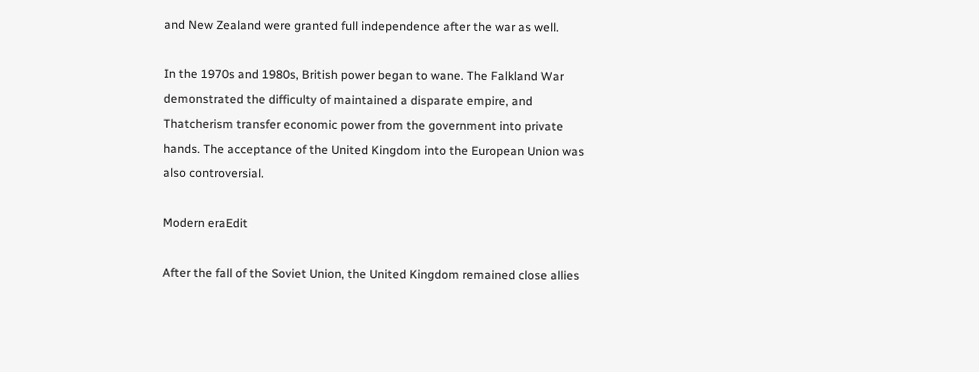and New Zealand were granted full independence after the war as well.

In the 1970s and 1980s, British power began to wane. The Falkland War demonstrated the difficulty of maintained a disparate empire, and Thatcherism transfer economic power from the government into private hands. The acceptance of the United Kingdom into the European Union was also controversial.

Modern eraEdit

After the fall of the Soviet Union, the United Kingdom remained close allies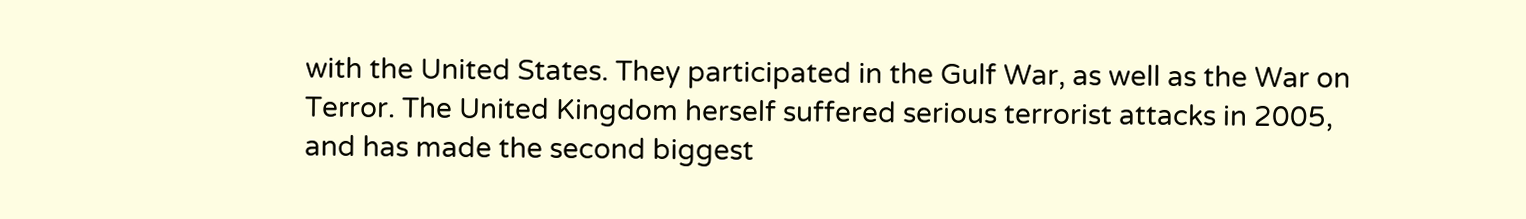with the United States. They participated in the Gulf War, as well as the War on Terror. The United Kingdom herself suffered serious terrorist attacks in 2005, and has made the second biggest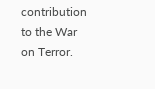contribution to the War on Terror.